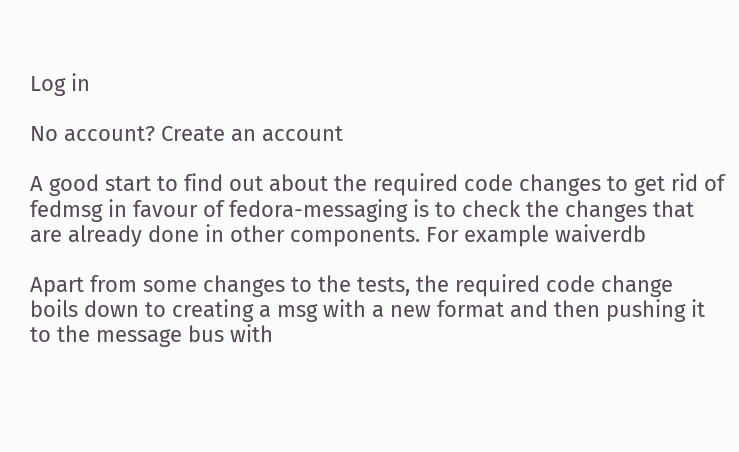Log in

No account? Create an account

A good start to find out about the required code changes to get rid of fedmsg in favour of fedora-messaging is to check the changes that are already done in other components. For example waiverdb

Apart from some changes to the tests, the required code change boils down to creating a msg with a new format and then pushing it to the message bus with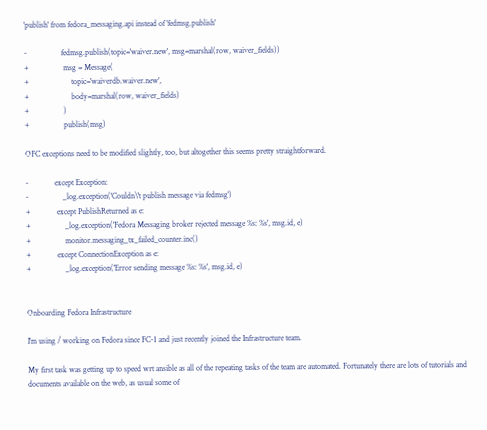'publish' from fedora_messaging.api instead of 'fedmsg.publish'

-                 fedmsg.publish(topic='waiver.new', msg=marshal(row, waiver_fields))
+                 msg = Message(
+                     topic='waiverdb.waiver.new',
+                     body=marshal(row, waiver_fields)
+                 )
+                 publish(msg)

OFC exceptions need to be modified slightly, too, but altogether this seems pretty straightforward.

-             except Exception:
-                 _log.exception('Couldn\'t publish message via fedmsg')
+             except PublishReturned as e:
+                 _log.exception('Fedora Messaging broker rejected message %s: %s', msg.id, e)
+                 monitor.messaging_tx_failed_counter.inc()
+             except ConnectionException as e:
+                 _log.exception('Error sending message %s: %s', msg.id, e)


Onboarding Fedora Infrastructure

I'm using / working on Fedora since FC-1 and just recently joined the Infrastructure team.

My first task was getting up to speed wrt ansible as all of the repeating tasks of the team are automated. Fortunately there are lots of tutorials and documents available on the web, as usual some of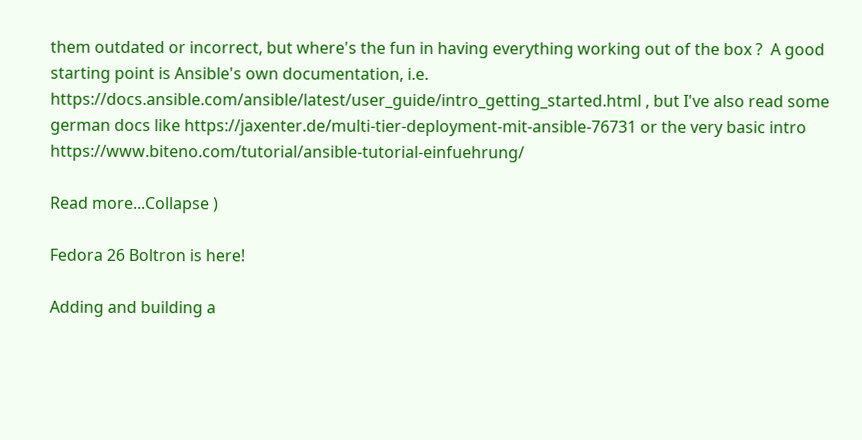them outdated or incorrect, but where's the fun in having everything working out of the box ?  A good starting point is Ansible's own documentation, i.e. https://docs.ansible.com/ansible/latest/user_guide/intro_getting_started.html , but I've also read some german docs like https://jaxenter.de/multi-tier-deployment-mit-ansible-76731 or the very basic intro https://www.biteno.com/tutorial/ansible-tutorial-einfuehrung/

Read more...Collapse )

Fedora 26 Boltron is here!

Adding and building a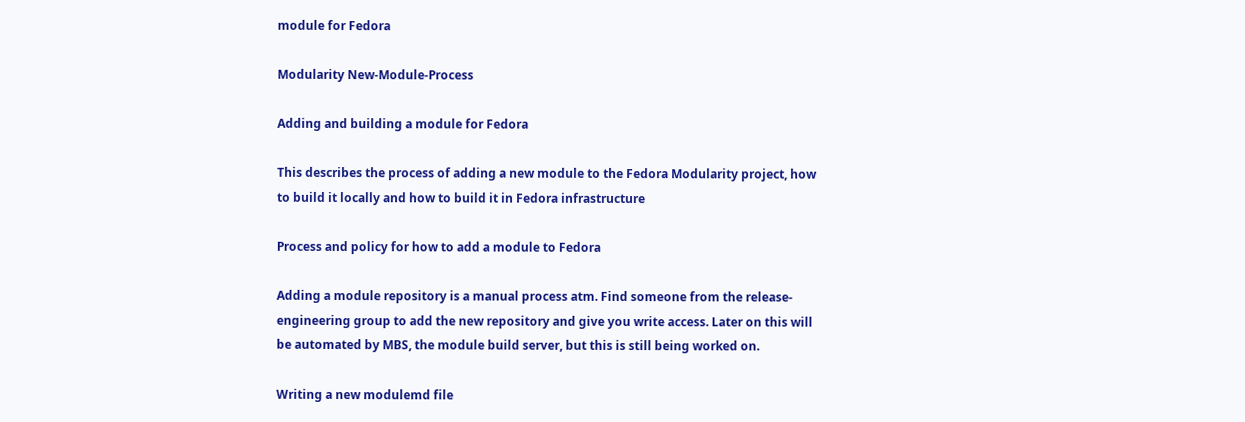module for Fedora

Modularity New-Module-Process

Adding and building a module for Fedora

This describes the process of adding a new module to the Fedora Modularity project, how to build it locally and how to build it in Fedora infrastructure

Process and policy for how to add a module to Fedora

Adding a module repository is a manual process atm. Find someone from the release-engineering group to add the new repository and give you write access. Later on this will be automated by MBS, the module build server, but this is still being worked on.

Writing a new modulemd file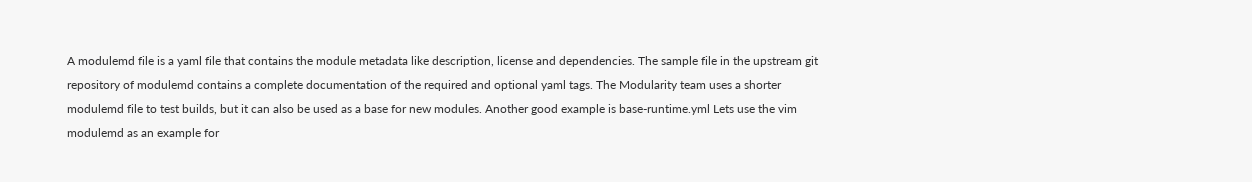A modulemd file is a yaml file that contains the module metadata like description, license and dependencies. The sample file in the upstream git repository of modulemd contains a complete documentation of the required and optional yaml tags. The Modularity team uses a shorter modulemd file to test builds, but it can also be used as a base for new modules. Another good example is base-runtime.yml Lets use the vim modulemd as an example for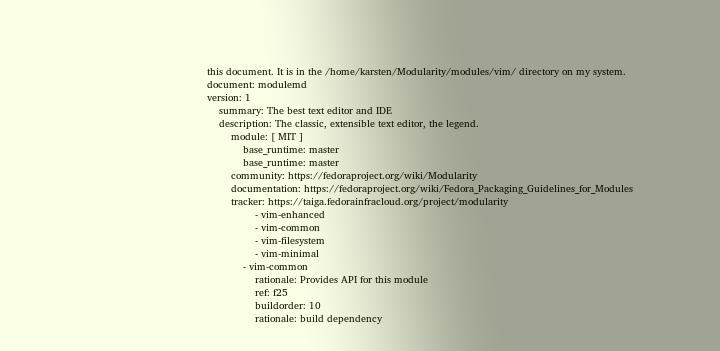this document. It is in the /home/karsten/Modularity/modules/vim/ directory on my system.
document: modulemd
version: 1
    summary: The best text editor and IDE
    description: The classic, extensible text editor, the legend.
        module: [ MIT ]
            base_runtime: master
            base_runtime: master
        community: https://fedoraproject.org/wiki/Modularity
        documentation: https://fedoraproject.org/wiki/Fedora_Packaging_Guidelines_for_Modules
        tracker: https://taiga.fedorainfracloud.org/project/modularity
                - vim-enhanced
                - vim-common
                - vim-filesystem
                - vim-minimal
            - vim-common
                rationale: Provides API for this module
                ref: f25
                buildorder: 10
                rationale: build dependency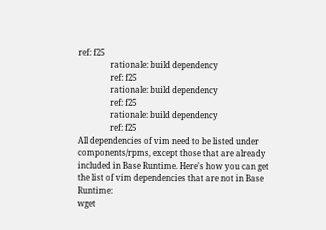ref: f25
                rationale: build dependency
                ref: f25
                rationale: build dependency
                ref: f25
                rationale: build dependency
                ref: f25
All dependencies of vim need to be listed under components/rpms, except those that are already included in Base Runtime. Here's how you can get the list of vim dependencies that are not in Base Runtime:
wget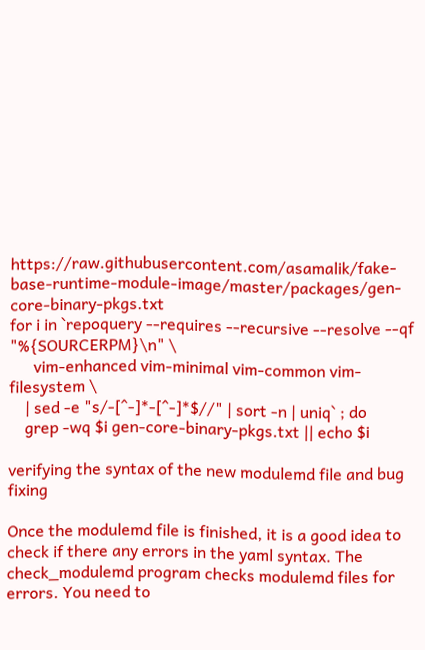https://raw.githubusercontent.com/asamalik/fake-base-runtime-module-image/master/packages/gen-core-binary-pkgs.txt
for i in `repoquery --requires --recursive --resolve --qf "%{SOURCERPM}\n" \
      vim-enhanced vim-minimal vim-common vim-filesystem \
    | sed -e "s/-[^-]*-[^-]*$//" | sort -n | uniq` ; do
    grep -wq $i gen-core-binary-pkgs.txt || echo $i

verifying the syntax of the new modulemd file and bug fixing

Once the modulemd file is finished, it is a good idea to check if there any errors in the yaml syntax. The check_modulemd program checks modulemd files for errors. You need to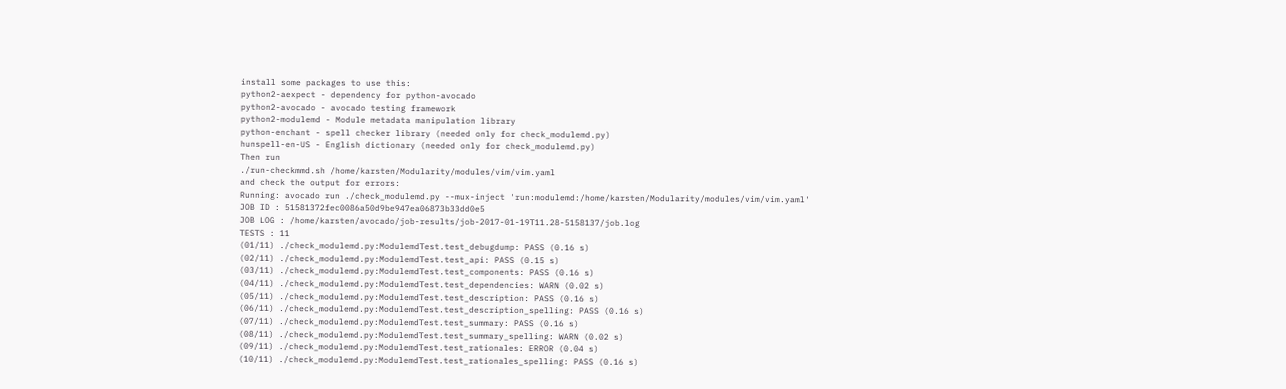install some packages to use this:
python2-aexpect - dependency for python-avocado
python2-avocado - avocado testing framework
python2-modulemd - Module metadata manipulation library
python-enchant - spell checker library (needed only for check_modulemd.py)
hunspell-en-US - English dictionary (needed only for check_modulemd.py)
Then run
./run-checkmmd.sh /home/karsten/Modularity/modules/vim/vim.yaml
and check the output for errors:
Running: avocado run ./check_modulemd.py --mux-inject 'run:modulemd:/home/karsten/Modularity/modules/vim/vim.yaml'
JOB ID : 51581372fec0086a50d9be947ea06873b33dd0e5
JOB LOG : /home/karsten/avocado/job-results/job-2017-01-19T11.28-5158137/job.log
TESTS : 11
(01/11) ./check_modulemd.py:ModulemdTest.test_debugdump: PASS (0.16 s)
(02/11) ./check_modulemd.py:ModulemdTest.test_api: PASS (0.15 s)
(03/11) ./check_modulemd.py:ModulemdTest.test_components: PASS (0.16 s)
(04/11) ./check_modulemd.py:ModulemdTest.test_dependencies: WARN (0.02 s)
(05/11) ./check_modulemd.py:ModulemdTest.test_description: PASS (0.16 s)
(06/11) ./check_modulemd.py:ModulemdTest.test_description_spelling: PASS (0.16 s)
(07/11) ./check_modulemd.py:ModulemdTest.test_summary: PASS (0.16 s)
(08/11) ./check_modulemd.py:ModulemdTest.test_summary_spelling: WARN (0.02 s)
(09/11) ./check_modulemd.py:ModulemdTest.test_rationales: ERROR (0.04 s)
(10/11) ./check_modulemd.py:ModulemdTest.test_rationales_spelling: PASS (0.16 s)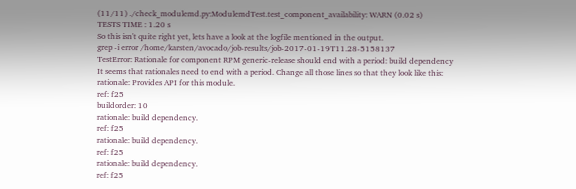(11/11) ./check_modulemd.py:ModulemdTest.test_component_availability: WARN (0.02 s)
TESTS TIME : 1.20 s
So this isn't quite right yet, lets have a look at the logfile mentioned in the output.
grep -i error /home/karsten/avocado/job-results/job-2017-01-19T11.28-5158137
TestError: Rationale for component RPM generic-release should end with a period: build dependency
It seems that rationales need to end with a period. Change all those lines so that they look like this:
rationale: Provides API for this module.
ref: f25
buildorder: 10
rationale: build dependency.
ref: f25
rationale: build dependency.
ref: f25
rationale: build dependency.
ref: f25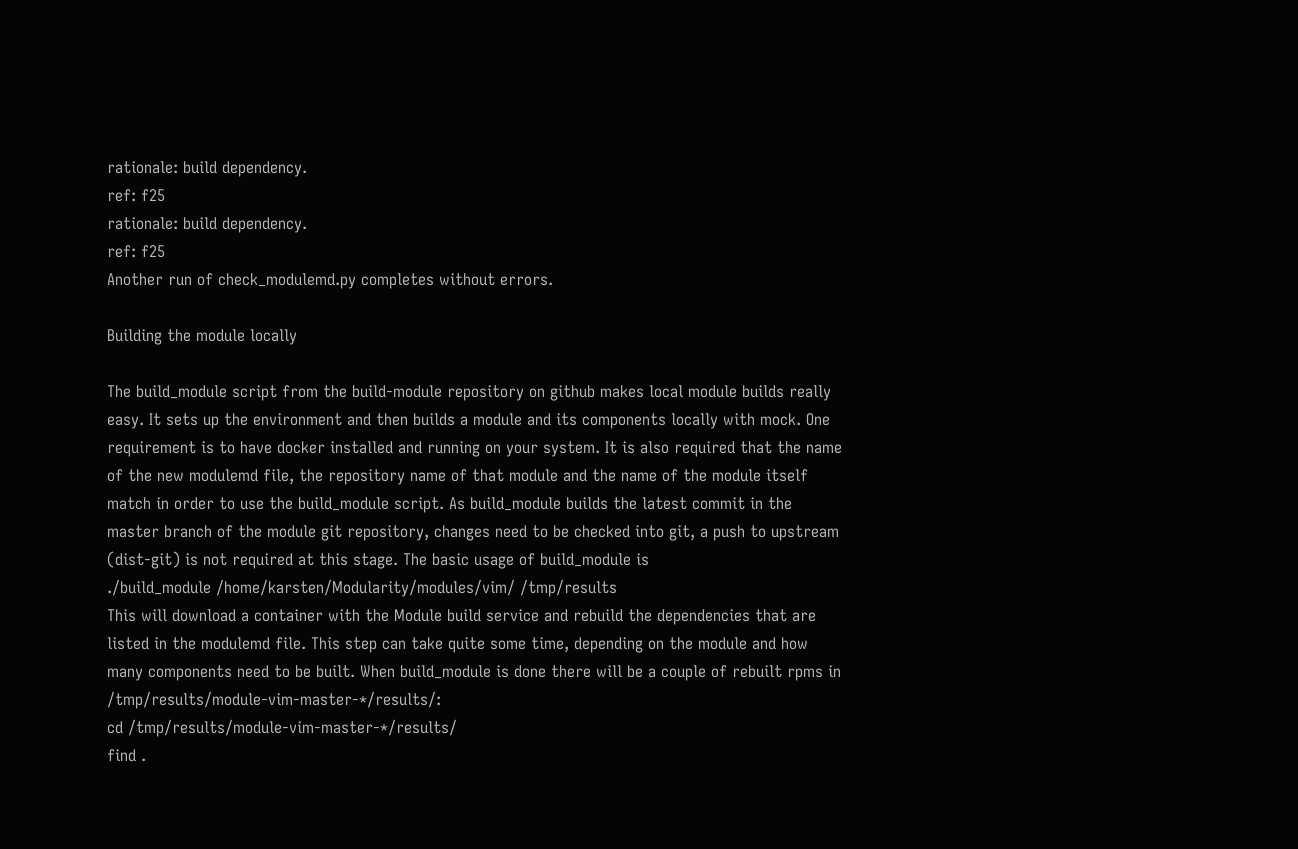rationale: build dependency.
ref: f25
rationale: build dependency.
ref: f25
Another run of check_modulemd.py completes without errors.

Building the module locally

The build_module script from the build-module repository on github makes local module builds really easy. It sets up the environment and then builds a module and its components locally with mock. One requirement is to have docker installed and running on your system. It is also required that the name of the new modulemd file, the repository name of that module and the name of the module itself match in order to use the build_module script. As build_module builds the latest commit in the master branch of the module git repository, changes need to be checked into git, a push to upstream (dist-git) is not required at this stage. The basic usage of build_module is
./build_module /home/karsten/Modularity/modules/vim/ /tmp/results
This will download a container with the Module build service and rebuild the dependencies that are listed in the modulemd file. This step can take quite some time, depending on the module and how many components need to be built. When build_module is done there will be a couple of rebuilt rpms in /tmp/results/module-vim-master-*/results/:
cd /tmp/results/module-vim-master-*/results/
find .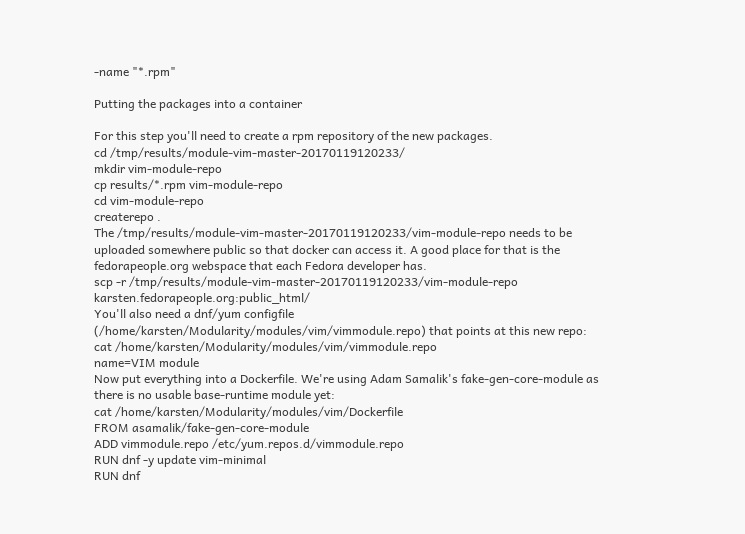-name "*.rpm"

Putting the packages into a container

For this step you'll need to create a rpm repository of the new packages.
cd /tmp/results/module-vim-master-20170119120233/
mkdir vim-module-repo
cp results/*.rpm vim-module-repo
cd vim-module-repo
createrepo .
The /tmp/results/module-vim-master-20170119120233/vim-module-repo needs to be uploaded somewhere public so that docker can access it. A good place for that is the fedorapeople.org webspace that each Fedora developer has.
scp -r /tmp/results/module-vim-master-20170119120233/vim-module-repo karsten.fedorapeople.org:public_html/
You'll also need a dnf/yum configfile (/home/karsten/Modularity/modules/vim/vimmodule.repo) that points at this new repo:
cat /home/karsten/Modularity/modules/vim/vimmodule.repo
name=VIM module
Now put everything into a Dockerfile. We're using Adam Samalik's fake-gen-core-module as there is no usable base-runtime module yet:
cat /home/karsten/Modularity/modules/vim/Dockerfile
FROM asamalik/fake-gen-core-module
ADD vimmodule.repo /etc/yum.repos.d/vimmodule.repo
RUN dnf -y update vim-minimal
RUN dnf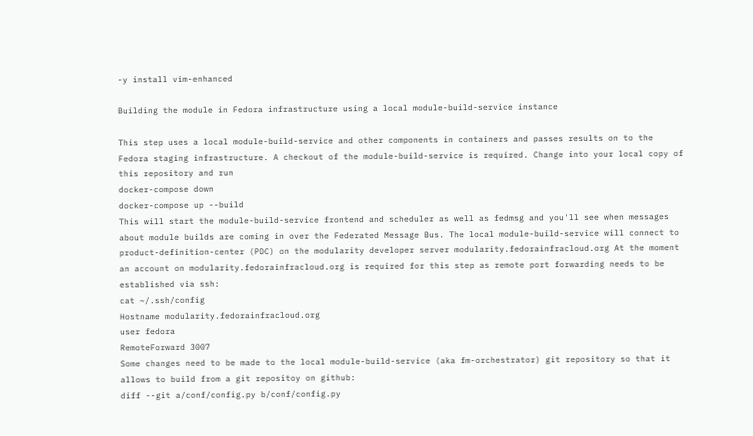-y install vim-enhanced

Building the module in Fedora infrastructure using a local module-build-service instance

This step uses a local module-build-service and other components in containers and passes results on to the Fedora staging infrastructure. A checkout of the module-build-service is required. Change into your local copy of this repository and run
docker-compose down
docker-compose up --build
This will start the module-build-service frontend and scheduler as well as fedmsg and you'll see when messages about module builds are coming in over the Federated Message Bus. The local module-build-service will connect to product-definition-center (PDC) on the modularity developer server modularity.fedorainfracloud.org At the moment an account on modularity.fedorainfracloud.org is required for this step as remote port forwarding needs to be established via ssh:
cat ~/.ssh/config
Hostname modularity.fedorainfracloud.org
user fedora
RemoteForward 3007
Some changes need to be made to the local module-build-service (aka fm-orchestrator) git repository so that it allows to build from a git repositoy on github:
diff --git a/conf/config.py b/conf/config.py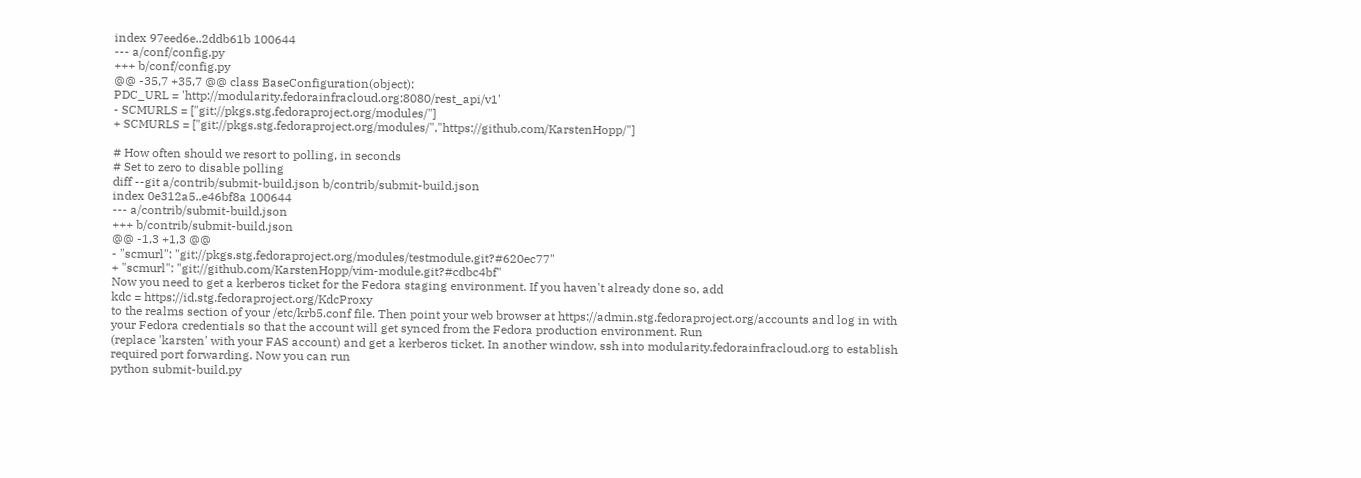index 97eed6e..2ddb61b 100644
--- a/conf/config.py
+++ b/conf/config.py
@@ -35,7 +35,7 @@ class BaseConfiguration(object):
PDC_URL = 'http://modularity.fedorainfracloud.org:8080/rest_api/v1'
- SCMURLS = ["git://pkgs.stg.fedoraproject.org/modules/"]
+ SCMURLS = ["git://pkgs.stg.fedoraproject.org/modules/","https://github.com/KarstenHopp/"]

# How often should we resort to polling, in seconds
# Set to zero to disable polling
diff --git a/contrib/submit-build.json b/contrib/submit-build.json
index 0e312a5..e46bf8a 100644
--- a/contrib/submit-build.json
+++ b/contrib/submit-build.json
@@ -1,3 +1,3 @@
- "scmurl": "git://pkgs.stg.fedoraproject.org/modules/testmodule.git?#620ec77"
+ "scmurl": "git://github.com/KarstenHopp/vim-module.git?#cdbc4bf"
Now you need to get a kerberos ticket for the Fedora staging environment. If you haven't already done so, add
kdc = https://id.stg.fedoraproject.org/KdcProxy
to the realms section of your /etc/krb5.conf file. Then point your web browser at https://admin.stg.fedoraproject.org/accounts and log in with your Fedora credentials so that the account will get synced from the Fedora production environment. Run
(replace 'karsten' with your FAS account) and get a kerberos ticket. In another window, ssh into modularity.fedorainfracloud.org to establish required port forwarding. Now you can run
python submit-build.py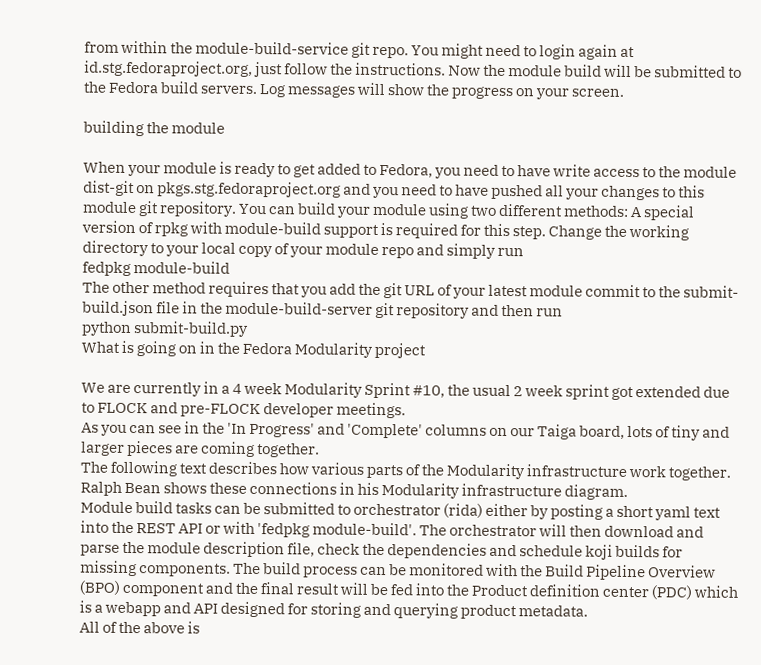from within the module-build-service git repo. You might need to login again at id.stg.fedoraproject.org, just follow the instructions. Now the module build will be submitted to the Fedora build servers. Log messages will show the progress on your screen.

building the module

When your module is ready to get added to Fedora, you need to have write access to the module dist-git on pkgs.stg.fedoraproject.org and you need to have pushed all your changes to this module git repository. You can build your module using two different methods: A special version of rpkg with module-build support is required for this step. Change the working directory to your local copy of your module repo and simply run
fedpkg module-build
The other method requires that you add the git URL of your latest module commit to the submit-build.json file in the module-build-server git repository and then run
python submit-build.py
What is going on in the Fedora Modularity project

We are currently in a 4 week Modularity Sprint #10, the usual 2 week sprint got extended due to FLOCK and pre-FLOCK developer meetings.
As you can see in the 'In Progress' and 'Complete' columns on our Taiga board, lots of tiny and larger pieces are coming together.
The following text describes how various parts of the Modularity infrastructure work together. Ralph Bean shows these connections in his Modularity infrastructure diagram.
Module build tasks can be submitted to orchestrator (rida) either by posting a short yaml text into the REST API or with 'fedpkg module-build'. The orchestrator will then download and parse the module description file, check the dependencies and schedule koji builds for missing components. The build process can be monitored with the Build Pipeline Overview (BPO) component and the final result will be fed into the Product definition center (PDC) which is a webapp and API designed for storing and querying product metadata.
All of the above is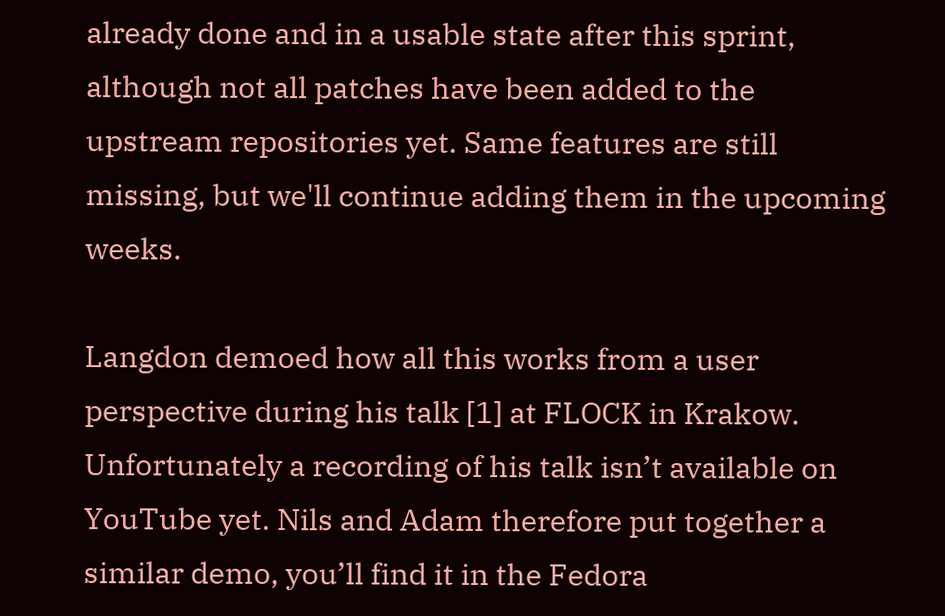already done and in a usable state after this sprint, although not all patches have been added to the upstream repositories yet. Same features are still missing, but we'll continue adding them in the upcoming weeks.

Langdon demoed how all this works from a user perspective during his talk [1] at FLOCK in Krakow. Unfortunately a recording of his talk isn’t available on YouTube yet. Nils and Adam therefore put together a similar demo, you’ll find it in the Fedora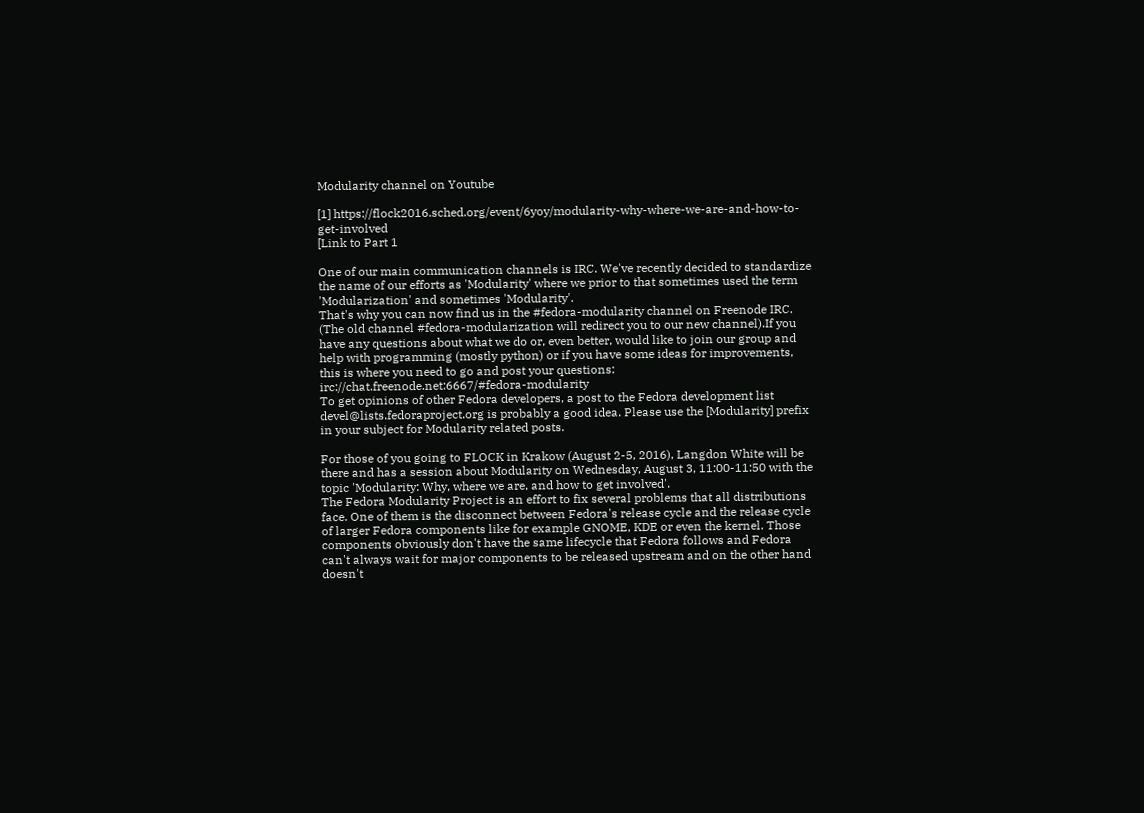Modularity channel on Youtube

[1] https://flock2016.sched.org/event/6yoy/modularity-why-where-we-are-and-how-to-get-involved
[Link to Part 1

One of our main communication channels is IRC. We've recently decided to standardize the name of our efforts as 'Modularity' where we prior to that sometimes used the term 'Modularization' and sometimes 'Modularity'.
That's why you can now find us in the #fedora-modularity channel on Freenode IRC. (The old channel #fedora-modularization will redirect you to our new channel).If you have any questions about what we do or, even better, would like to join our group and help with programming (mostly python) or if you have some ideas for improvements, this is where you need to go and post your questions: irc://chat.freenode.net:6667/#fedora-modularity
To get opinions of other Fedora developers, a post to the Fedora development list devel@lists.fedoraproject.org is probably a good idea. Please use the [Modularity] prefix in your subject for Modularity related posts.

For those of you going to FLOCK in Krakow (August 2-5, 2016), Langdon White will be there and has a session about Modularity on Wednesday, August 3, 11:00-11:50 with the topic 'Modularity: Why, where we are, and how to get involved'.
The Fedora Modularity Project is an effort to fix several problems that all distributions face. One of them is the disconnect between Fedora's release cycle and the release cycle of larger Fedora components like for example GNOME, KDE or even the kernel. Those components obviously don't have the same lifecycle that Fedora follows and Fedora can't always wait for major components to be released upstream and on the other hand doesn't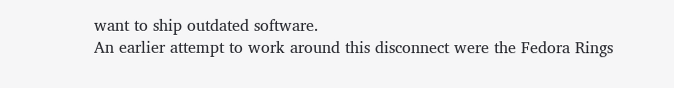want to ship outdated software.
An earlier attempt to work around this disconnect were the Fedora Rings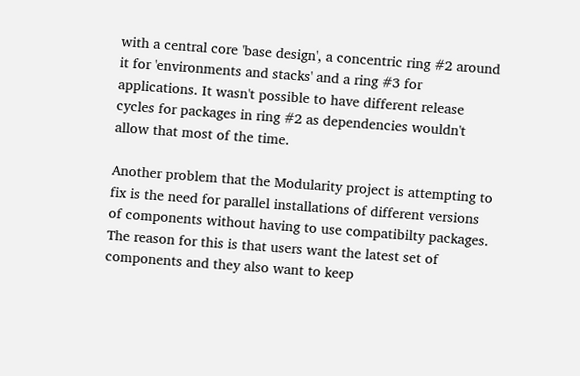with a central core 'base design', a concentric ring #2 around it for 'environments and stacks' and a ring #3 for applications. It wasn't possible to have different release cycles for packages in ring #2 as dependencies wouldn't allow that most of the time.

Another problem that the Modularity project is attempting to fix is the need for parallel installations of different versions of components without having to use compatibilty packages. The reason for this is that users want the latest set of components and they also want to keep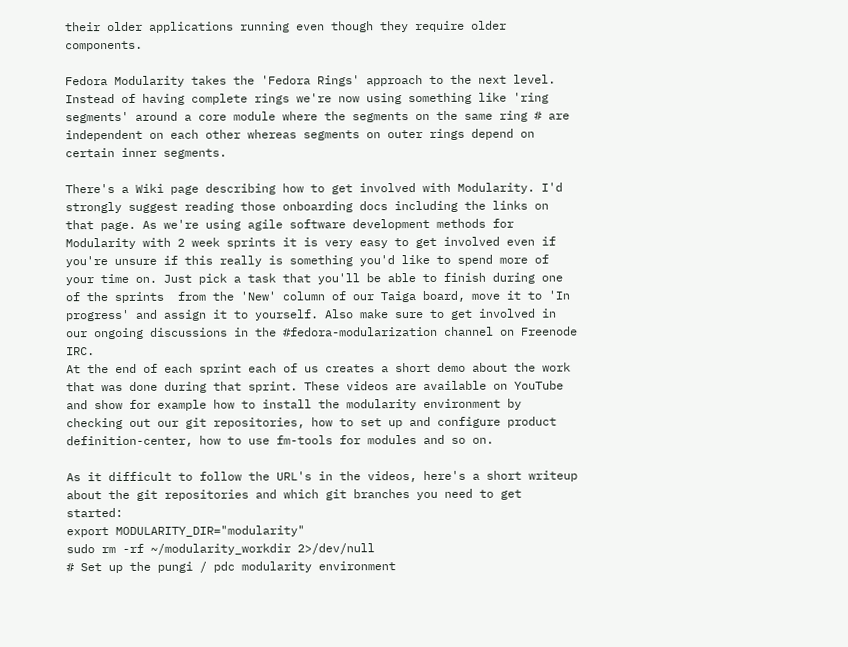their older applications running even though they require older components.

Fedora Modularity takes the 'Fedora Rings' approach to the next level. Instead of having complete rings we're now using something like 'ring segments' around a core module where the segments on the same ring # are independent on each other whereas segments on outer rings depend on certain inner segments.

There's a Wiki page describing how to get involved with Modularity. I'd strongly suggest reading those onboarding docs including the links on that page. As we're using agile software development methods for Modularity with 2 week sprints it is very easy to get involved even if you're unsure if this really is something you'd like to spend more of your time on. Just pick a task that you'll be able to finish during one of the sprints  from the 'New' column of our Taiga board, move it to 'In progress' and assign it to yourself. Also make sure to get involved in our ongoing discussions in the #fedora-modularization channel on Freenode IRC.
At the end of each sprint each of us creates a short demo about the work that was done during that sprint. These videos are available on YouTube and show for example how to install the modularity environment by checking out our git repositories, how to set up and configure product definition-center, how to use fm-tools for modules and so on.

As it difficult to follow the URL's in the videos, here's a short writeup about the git repositories and which git branches you need to get started:
export MODULARITY_DIR="modularity"
sudo rm -rf ~/modularity_workdir 2>/dev/null
# Set up the pungi / pdc modularity environment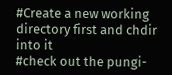#Create a new working directory first and chdir into it
#check out the pungi-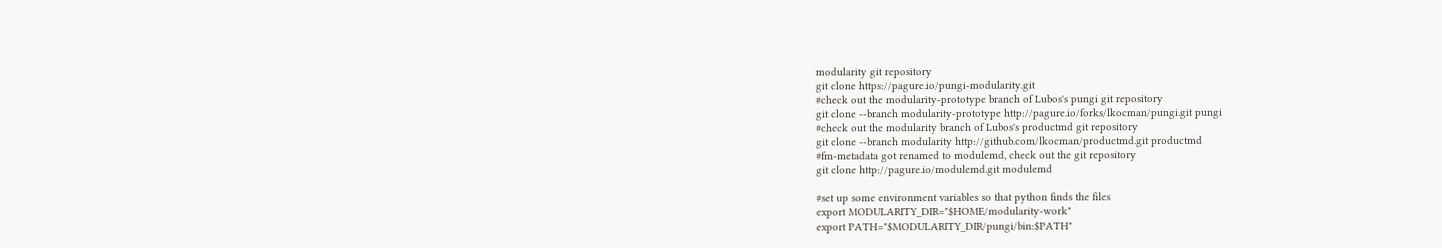modularity git repository
git clone https://pagure.io/pungi-modularity.git
#check out the modularity-prototype branch of Lubos's pungi git repository
git clone --branch modularity-prototype http://pagure.io/forks/lkocman/pungi.git pungi
#check out the modularity branch of Lubos's productmd git repository
git clone --branch modularity http://github.com/lkocman/productmd.git productmd
#fm-metadata got renamed to modulemd, check out the git repository
git clone http://pagure.io/modulemd.git modulemd

#set up some environment variables so that python finds the files
export MODULARITY_DIR="$HOME/modularity-work"
export PATH="$MODULARITY_DIR/pungi/bin:$PATH"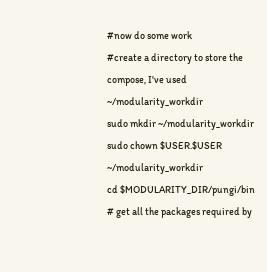#now do some work
#create a directory to store the compose, I've used ~/modularity_workdir
sudo mkdir ~/modularity_workdir
sudo chown $USER.$USER ~/modularity_workdir
cd $MODULARITY_DIR/pungi/bin
# get all the packages required by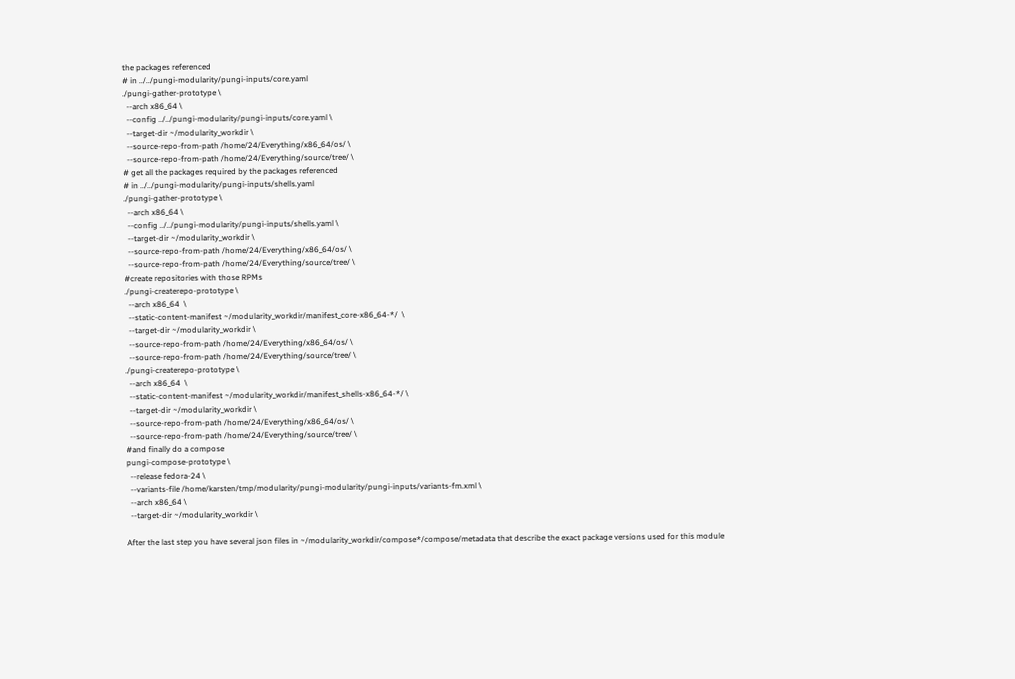the packages referenced
# in ../../pungi-modularity/pungi-inputs/core.yaml
./pungi-gather-prototype \
  --arch x86_64 \
  --config ../../pungi-modularity/pungi-inputs/core.yaml \
  --target-dir ~/modularity_workdir \
  --source-repo-from-path /home/24/Everything/x86_64/os/ \
  --source-repo-from-path /home/24/Everything/source/tree/ \
# get all the packages required by the packages referenced
# in ../../pungi-modularity/pungi-inputs/shells.yaml
./pungi-gather-prototype \
  --arch x86_64 \
  --config ../../pungi-modularity/pungi-inputs/shells.yaml \
  --target-dir ~/modularity_workdir \
  --source-repo-from-path /home/24/Everything/x86_64/os/ \
  --source-repo-from-path /home/24/Everything/source/tree/ \
#create repositories with those RPMs
./pungi-createrepo-prototype \
  --arch x86_64  \
  --static-content-manifest ~/modularity_workdir/manifest_core-x86_64-*/  \
  --target-dir ~/modularity_workdir \
  --source-repo-from-path /home/24/Everything/x86_64/os/ \
  --source-repo-from-path /home/24/Everything/source/tree/ \
./pungi-createrepo-prototype \
  --arch x86_64  \
  --static-content-manifest ~/modularity_workdir/manifest_shells-x86_64-*/ \
  --target-dir ~/modularity_workdir \
  --source-repo-from-path /home/24/Everything/x86_64/os/ \
  --source-repo-from-path /home/24/Everything/source/tree/ \
#and finally do a compose
pungi-compose-prototype \
  --release fedora-24 \
  --variants-file /home/karsten/tmp/modularity/pungi-modularity/pungi-inputs/variants-fm.xml \
  --arch x86_64 \
  --target-dir ~/modularity_workdir \

After the last step you have several json files in ~/modularity_workdir/compose*/compose/metadata that describe the exact package versions used for this module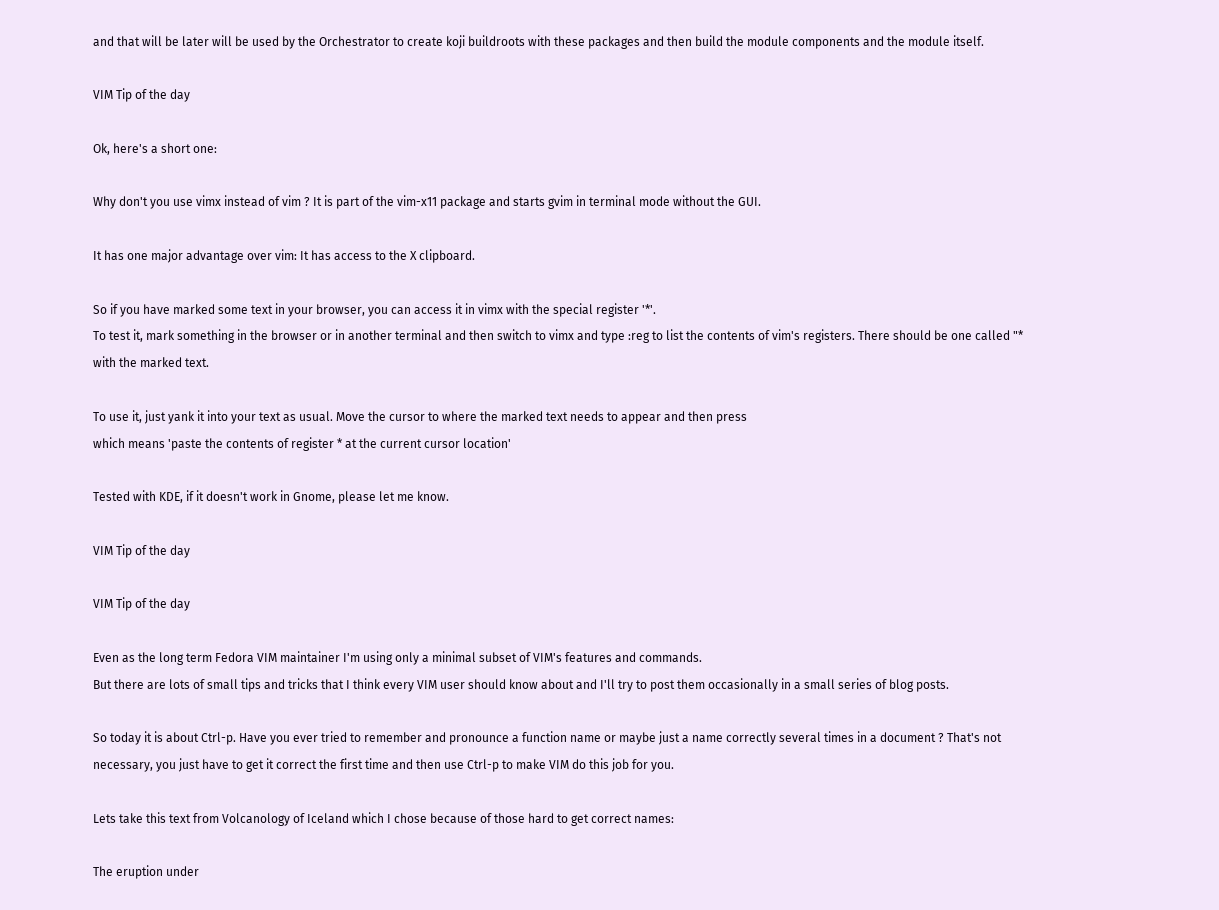and that will be later will be used by the Orchestrator to create koji buildroots with these packages and then build the module components and the module itself.

VIM Tip of the day

Ok, here's a short one:

Why don't you use vimx instead of vim ? It is part of the vim-x11 package and starts gvim in terminal mode without the GUI.

It has one major advantage over vim: It has access to the X clipboard.

So if you have marked some text in your browser, you can access it in vimx with the special register '*'.
To test it, mark something in the browser or in another terminal and then switch to vimx and type :reg to list the contents of vim's registers. There should be one called "* with the marked text.

To use it, just yank it into your text as usual. Move the cursor to where the marked text needs to appear and then press
which means 'paste the contents of register * at the current cursor location'

Tested with KDE, if it doesn't work in Gnome, please let me know.

VIM Tip of the day

VIM Tip of the day

Even as the long term Fedora VIM maintainer I'm using only a minimal subset of VIM's features and commands.
But there are lots of small tips and tricks that I think every VIM user should know about and I'll try to post them occasionally in a small series of blog posts.

So today it is about Ctrl-p. Have you ever tried to remember and pronounce a function name or maybe just a name correctly several times in a document ? That's not necessary, you just have to get it correct the first time and then use Ctrl-p to make VIM do this job for you.

Lets take this text from Volcanology of Iceland which I chose because of those hard to get correct names:

The eruption under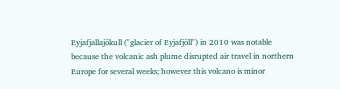Eyjafjallajökull ("glacier of Eyjafjöll") in 2010 was notable because the volcanic ash plume disrupted air travel in northern Europe for several weeks; however this volcano is minor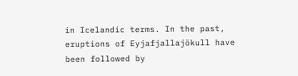in Icelandic terms. In the past, eruptions of Eyjafjallajökull have been followed by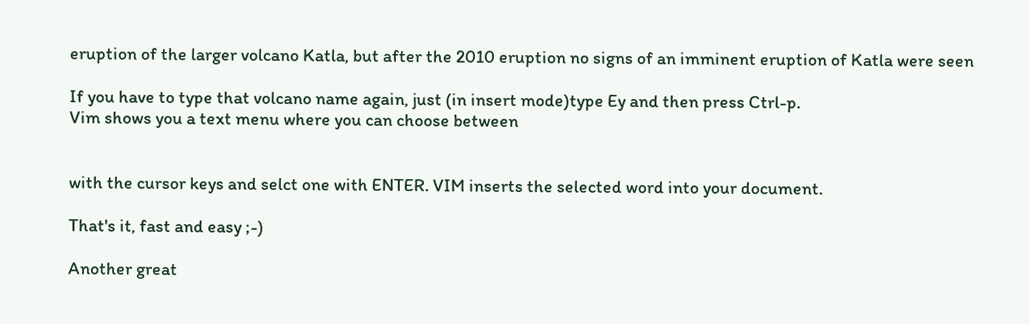eruption of the larger volcano Katla, but after the 2010 eruption no signs of an imminent eruption of Katla were seen

If you have to type that volcano name again, just (in insert mode)type Ey and then press Ctrl-p.
Vim shows you a text menu where you can choose between


with the cursor keys and selct one with ENTER. VIM inserts the selected word into your document.

That's it, fast and easy ;-)

Another great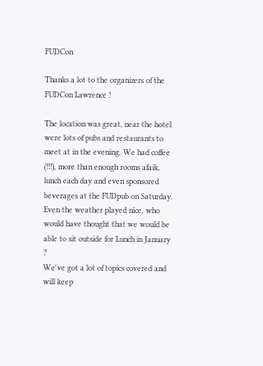FUDCon

Thanks a lot to the organizers of the FUDCon Lawrence !

The location was great, near the hotel were lots of pubs and restaurants to meet at in the evening. We had coffee (!!!), more than enough rooms afaik, lunch each day and even sponsored beverages at the FUDpub on Saturday. Even the weather played nice, who would have thought that we would be able to sit outside for Lunch in January ?
We've got a lot of topics covered and will keep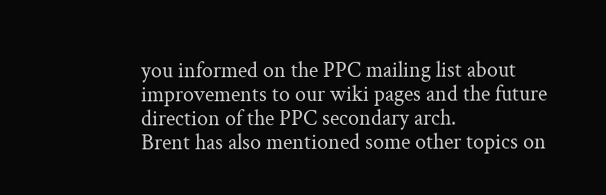you informed on the PPC mailing list about improvements to our wiki pages and the future direction of the PPC secondary arch.
Brent has also mentioned some other topics on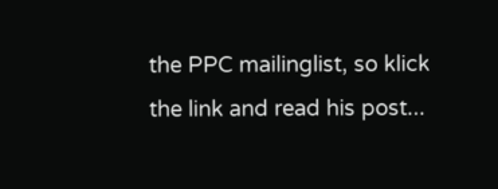the PPC mailinglist, so klick the link and read his post...